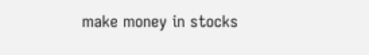make money in stocks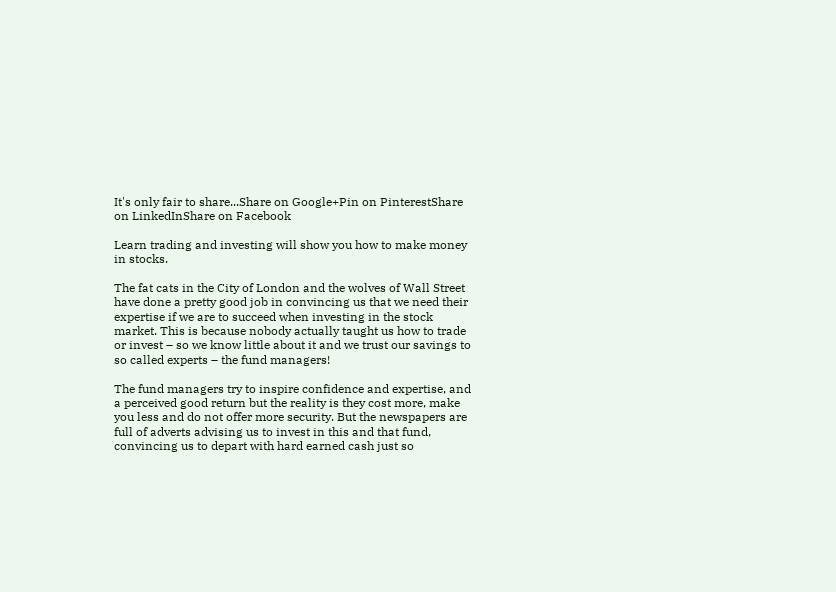It's only fair to share...Share on Google+Pin on PinterestShare on LinkedInShare on Facebook

Learn trading and investing will show you how to make money in stocks.

The fat cats in the City of London and the wolves of Wall Street have done a pretty good job in convincing us that we need their expertise if we are to succeed when investing in the stock market. This is because nobody actually taught us how to trade or invest – so we know little about it and we trust our savings to so called experts – the fund managers!

The fund managers try to inspire confidence and expertise, and a perceived good return but the reality is they cost more, make you less and do not offer more security. But the newspapers are full of adverts advising us to invest in this and that fund, convincing us to depart with hard earned cash just so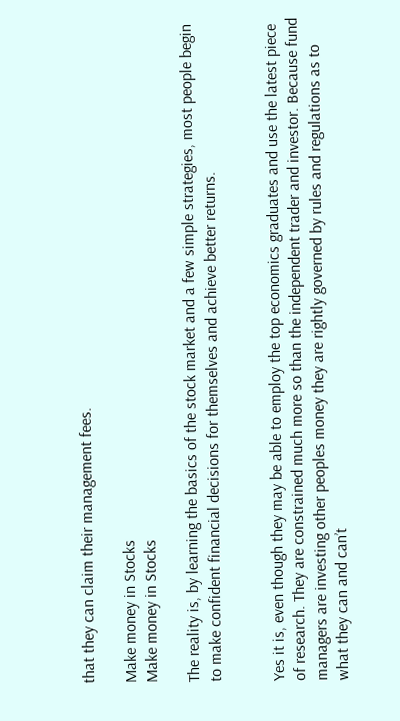that they can claim their management fees.

Make money in Stocks
Make money in Stocks

The reality is, by learning the basics of the stock market and a few simple strategies, most people begin to make confident financial decisions for themselves and achieve better returns.


Yes it is, even though they may be able to employ the top economics graduates and use the latest piece of research. They are constrained much more so than the independent trader and investor. Because fund managers are investing other peoples money they are rightly governed by rules and regulations as to what they can and can’t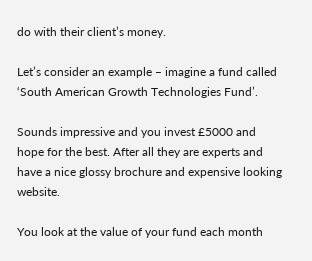do with their client’s money.

Let’s consider an example – imagine a fund called ‘South American Growth Technologies Fund’.

Sounds impressive and you invest £5000 and hope for the best. After all they are experts and have a nice glossy brochure and expensive looking website.

You look at the value of your fund each month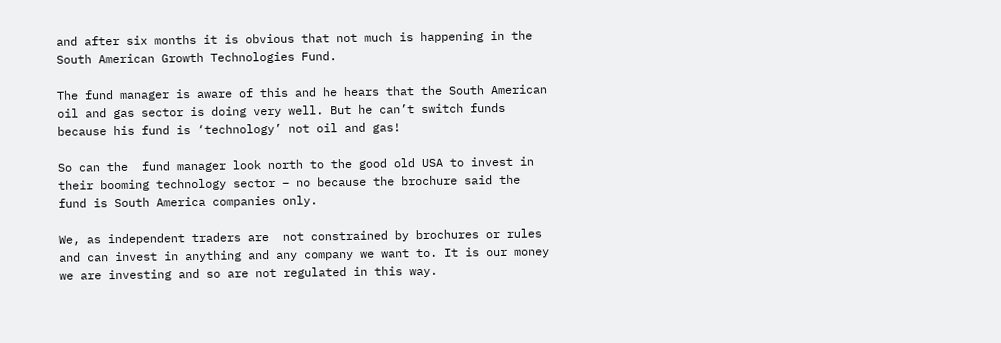and after six months it is obvious that not much is happening in the South American Growth Technologies Fund.

The fund manager is aware of this and he hears that the South American oil and gas sector is doing very well. But he can’t switch funds because his fund is ‘technology’ not oil and gas!

So can the  fund manager look north to the good old USA to invest in their booming technology sector – no because the brochure said the fund is South America companies only.

We, as independent traders are  not constrained by brochures or rules and can invest in anything and any company we want to. It is our money we are investing and so are not regulated in this way.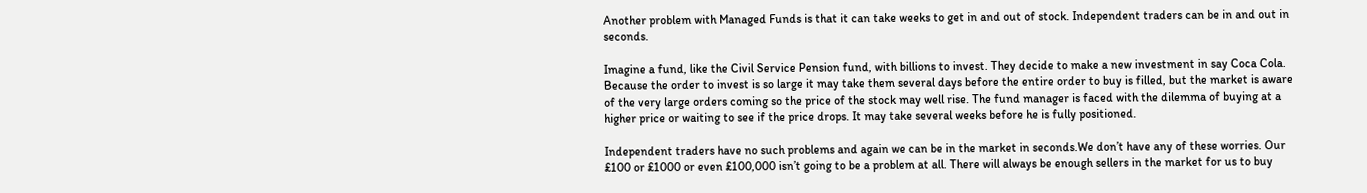Another problem with Managed Funds is that it can take weeks to get in and out of stock. Independent traders can be in and out in seconds.

Imagine a fund, like the Civil Service Pension fund, with billions to invest. They decide to make a new investment in say Coca Cola. Because the order to invest is so large it may take them several days before the entire order to buy is filled, but the market is aware of the very large orders coming so the price of the stock may well rise. The fund manager is faced with the dilemma of buying at a higher price or waiting to see if the price drops. It may take several weeks before he is fully positioned.

Independent traders have no such problems and again we can be in the market in seconds.We don’t have any of these worries. Our £100 or £1000 or even £100,000 isn’t going to be a problem at all. There will always be enough sellers in the market for us to buy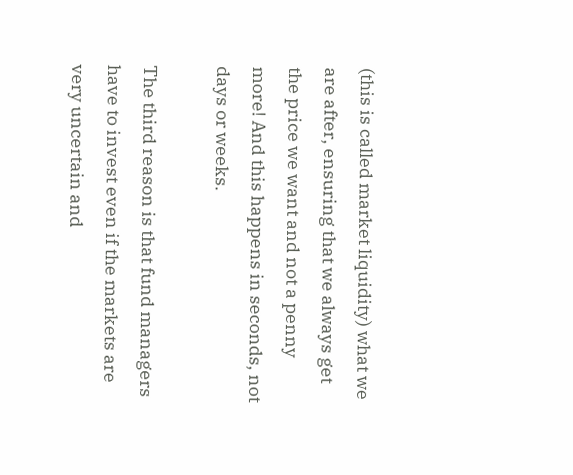(this is called market liquidity) what we are after, ensuring that we always get the price we want and not a penny more! And this happens in seconds, not days or weeks.

The third reason is that fund managers have to invest even if the markets are very uncertain and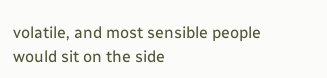volatile, and most sensible people would sit on the side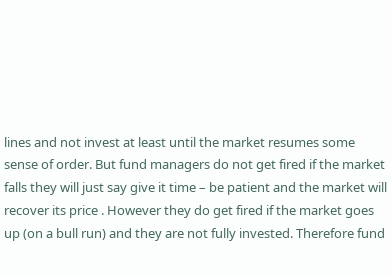lines and not invest at least until the market resumes some sense of order. But fund managers do not get fired if the market falls they will just say give it time – be patient and the market will recover its price . However they do get fired if the market goes up (on a bull run) and they are not fully invested. Therefore fund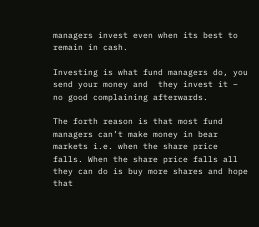managers invest even when its best to remain in cash.

Investing is what fund managers do, you send your money and  they invest it – no good complaining afterwards.

The forth reason is that most fund managers can’t make money in bear markets i.e. when the share price falls. When the share price falls all they can do is buy more shares and hope that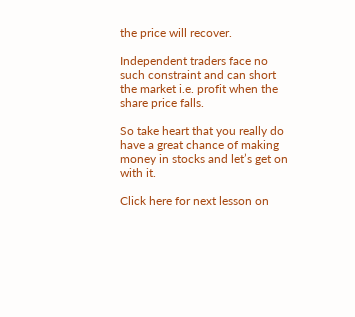the price will recover.

Independent traders face no such constraint and can short the market i.e. profit when the share price falls.

So take heart that you really do have a great chance of making money in stocks and let’s get on with it.

Click here for next lesson on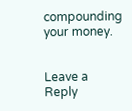compounding your money.


Leave a Reply